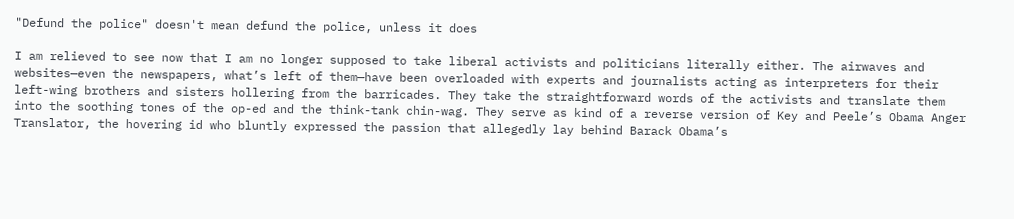"Defund the police" doesn't mean defund the police, unless it does

I am relieved to see now that I am no longer supposed to take liberal activists and politicians literally either. The airwaves and websites—even the newspapers, what’s left of them—have been overloaded with experts and journalists acting as interpreters for their left-wing brothers and sisters hollering from the barricades. They take the straightforward words of the activists and translate them into the soothing tones of the op-ed and the think-tank chin-wag. They serve as kind of a reverse version of Key and Peele’s Obama Anger Translator, the hovering id who bluntly expressed the passion that allegedly lay behind Barack Obama’s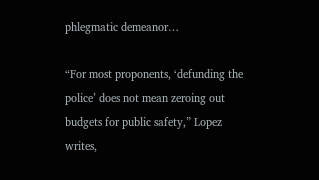phlegmatic demeanor…

“For most proponents, ‘defunding the police’ does not mean zeroing out budgets for public safety,” Lopez writes,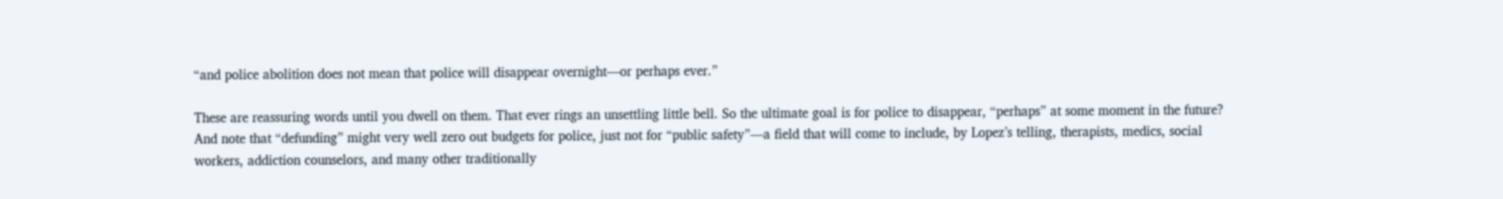“and police abolition does not mean that police will disappear overnight—or perhaps ever.”

These are reassuring words until you dwell on them. That ever rings an unsettling little bell. So the ultimate goal is for police to disappear, “perhaps” at some moment in the future? And note that “defunding” might very well zero out budgets for police, just not for “public safety”—a field that will come to include, by Lopez’s telling, therapists, medics, social workers, addiction counselors, and many other traditionally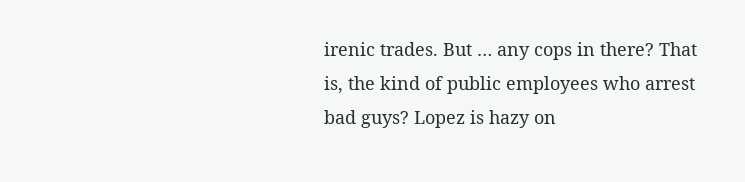irenic trades. But … any cops in there? That is, the kind of public employees who arrest bad guys? Lopez is hazy on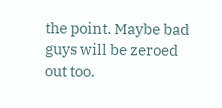the point. Maybe bad guys will be zeroed out too.